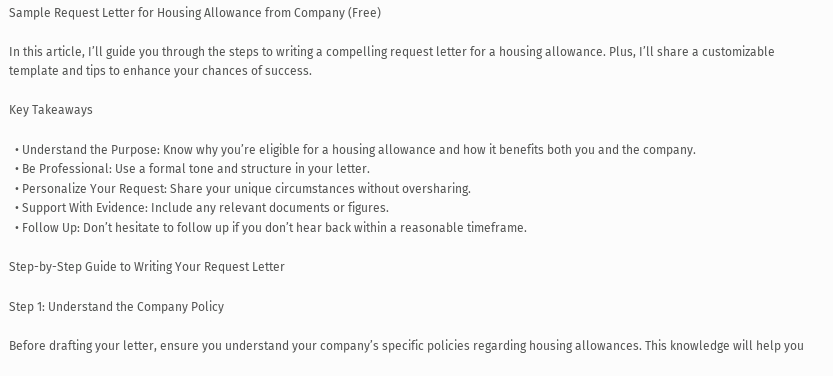Sample Request Letter for Housing Allowance from Company (Free)

In this article, I’ll guide you through the steps to writing a compelling request letter for a housing allowance. Plus, I’ll share a customizable template and tips to enhance your chances of success.

Key Takeaways

  • Understand the Purpose: Know why you’re eligible for a housing allowance and how it benefits both you and the company.
  • Be Professional: Use a formal tone and structure in your letter.
  • Personalize Your Request: Share your unique circumstances without oversharing.
  • Support With Evidence: Include any relevant documents or figures.
  • Follow Up: Don’t hesitate to follow up if you don’t hear back within a reasonable timeframe.

Step-by-Step Guide to Writing Your Request Letter

Step 1: Understand the Company Policy

Before drafting your letter, ensure you understand your company’s specific policies regarding housing allowances. This knowledge will help you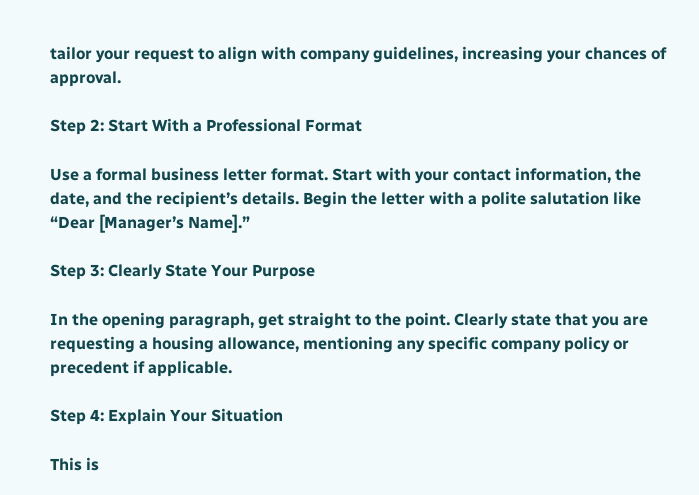tailor your request to align with company guidelines, increasing your chances of approval.

Step 2: Start With a Professional Format

Use a formal business letter format. Start with your contact information, the date, and the recipient’s details. Begin the letter with a polite salutation like “Dear [Manager’s Name].”

Step 3: Clearly State Your Purpose

In the opening paragraph, get straight to the point. Clearly state that you are requesting a housing allowance, mentioning any specific company policy or precedent if applicable.

Step 4: Explain Your Situation

This is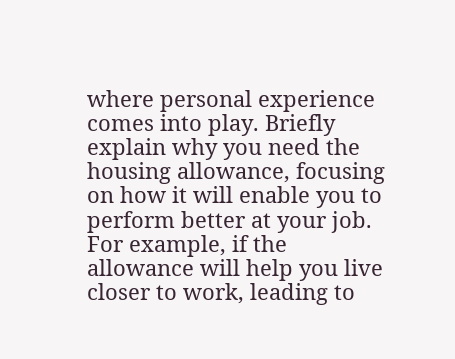where personal experience comes into play. Briefly explain why you need the housing allowance, focusing on how it will enable you to perform better at your job. For example, if the allowance will help you live closer to work, leading to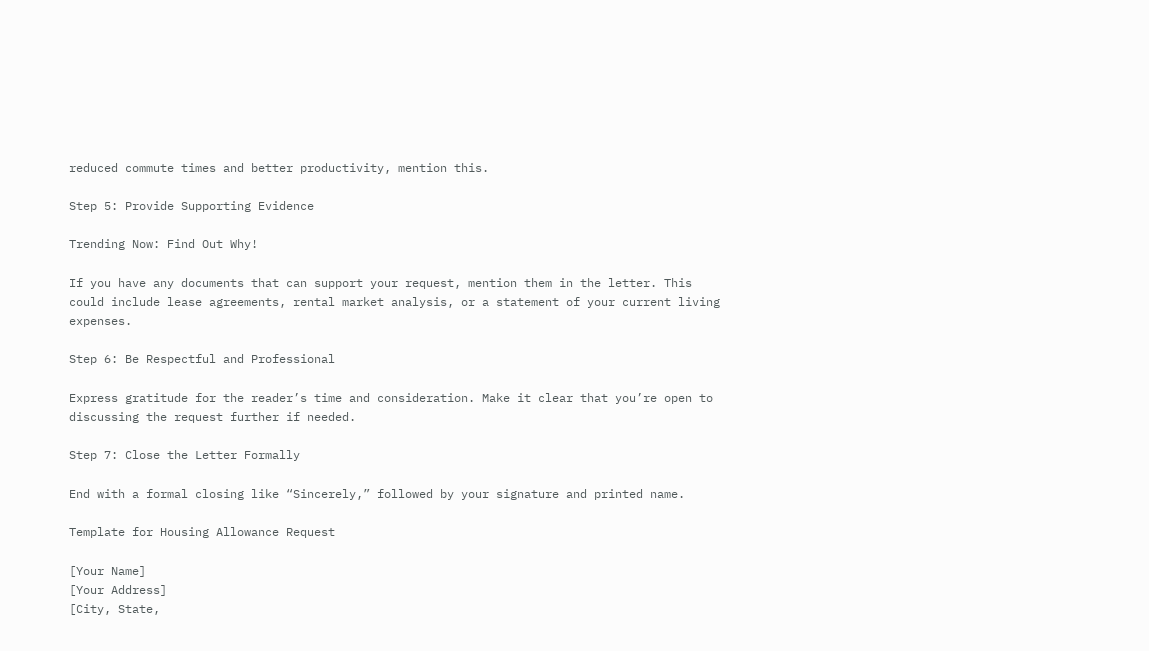reduced commute times and better productivity, mention this.

Step 5: Provide Supporting Evidence

Trending Now: Find Out Why!

If you have any documents that can support your request, mention them in the letter. This could include lease agreements, rental market analysis, or a statement of your current living expenses.

Step 6: Be Respectful and Professional

Express gratitude for the reader’s time and consideration. Make it clear that you’re open to discussing the request further if needed.

Step 7: Close the Letter Formally

End with a formal closing like “Sincerely,” followed by your signature and printed name.

Template for Housing Allowance Request

[Your Name]
[Your Address]
[City, State,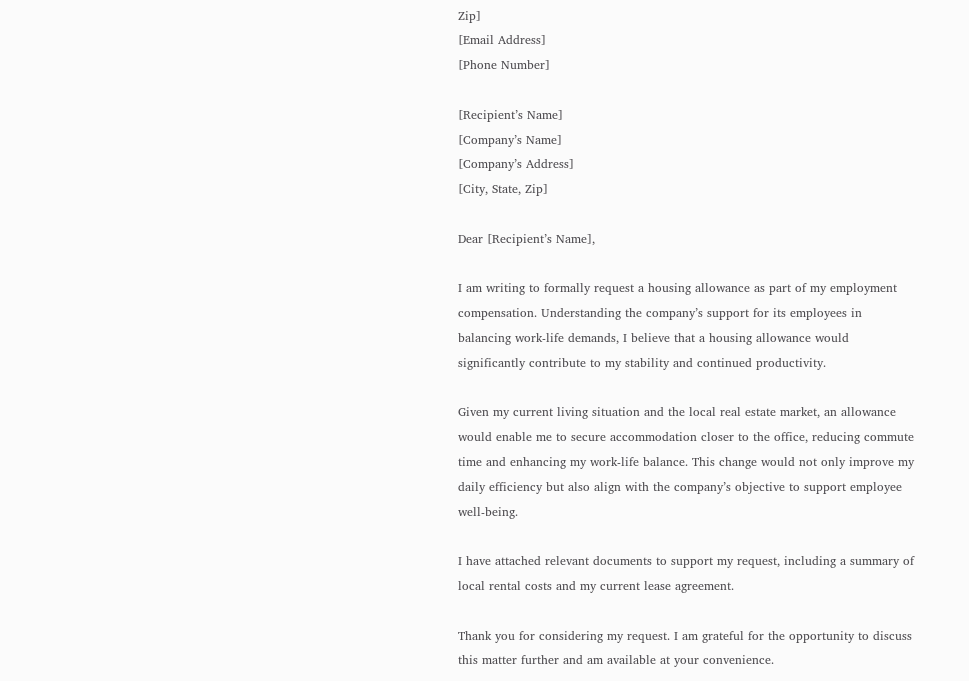Zip]
[Email Address]
[Phone Number]

[Recipient’s Name]
[Company’s Name]
[Company’s Address]
[City, State, Zip]

Dear [Recipient’s Name],

I am writing to formally request a housing allowance as part of my employment compensation. Understanding the company’s support for its employees in balancing work-life demands, I believe that a housing allowance would significantly contribute to my stability and continued productivity.

Given my current living situation and the local real estate market, an allowance would enable me to secure accommodation closer to the office, reducing commute time and enhancing my work-life balance. This change would not only improve my daily efficiency but also align with the company’s objective to support employee well-being.

I have attached relevant documents to support my request, including a summary of local rental costs and my current lease agreement.

Thank you for considering my request. I am grateful for the opportunity to discuss this matter further and am available at your convenience.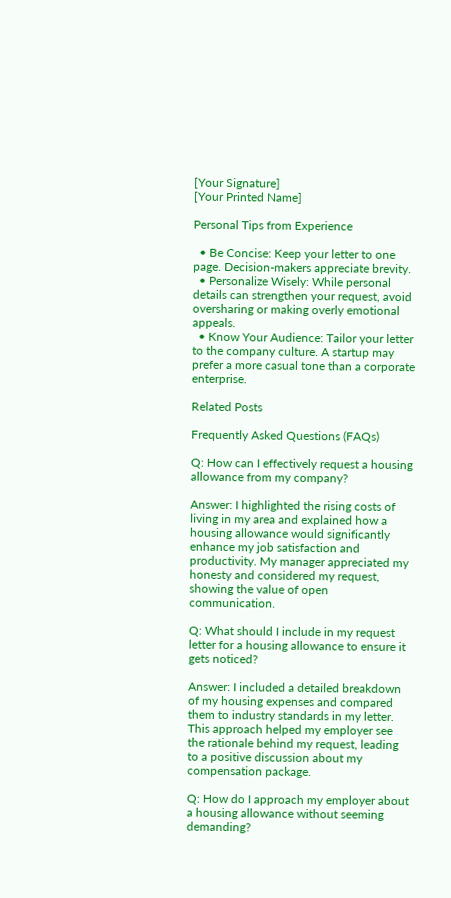[Your Signature]
[Your Printed Name]

Personal Tips from Experience

  • Be Concise: Keep your letter to one page. Decision-makers appreciate brevity.
  • Personalize Wisely: While personal details can strengthen your request, avoid oversharing or making overly emotional appeals.
  • Know Your Audience: Tailor your letter to the company culture. A startup may prefer a more casual tone than a corporate enterprise.

Related Posts

Frequently Asked Questions (FAQs)

Q: How can I effectively request a housing allowance from my company?

Answer: I highlighted the rising costs of living in my area and explained how a housing allowance would significantly enhance my job satisfaction and productivity. My manager appreciated my honesty and considered my request, showing the value of open communication.

Q: What should I include in my request letter for a housing allowance to ensure it gets noticed?

Answer: I included a detailed breakdown of my housing expenses and compared them to industry standards in my letter. This approach helped my employer see the rationale behind my request, leading to a positive discussion about my compensation package.

Q: How do I approach my employer about a housing allowance without seeming demanding?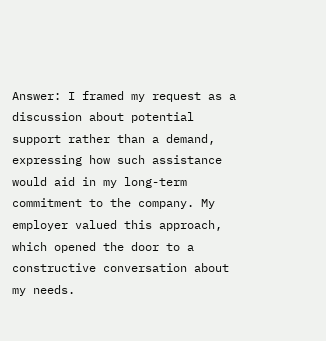Answer: I framed my request as a discussion about potential support rather than a demand, expressing how such assistance would aid in my long-term commitment to the company. My employer valued this approach, which opened the door to a constructive conversation about my needs.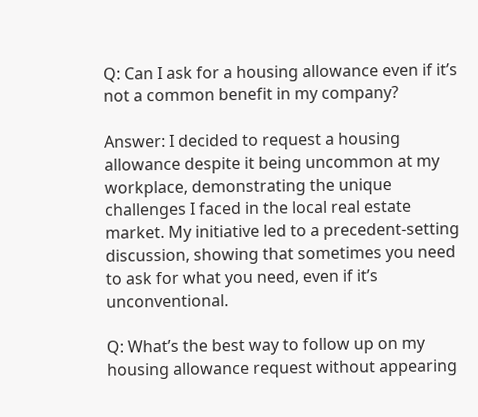Q: Can I ask for a housing allowance even if it’s not a common benefit in my company?

Answer: I decided to request a housing allowance despite it being uncommon at my workplace, demonstrating the unique challenges I faced in the local real estate market. My initiative led to a precedent-setting discussion, showing that sometimes you need to ask for what you need, even if it’s unconventional.

Q: What’s the best way to follow up on my housing allowance request without appearing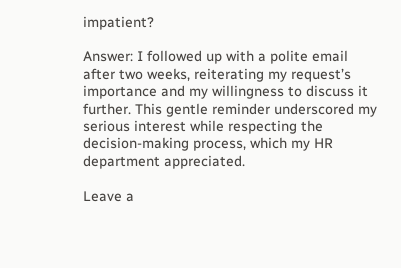impatient?

Answer: I followed up with a polite email after two weeks, reiterating my request’s importance and my willingness to discuss it further. This gentle reminder underscored my serious interest while respecting the decision-making process, which my HR department appreciated.

Leave a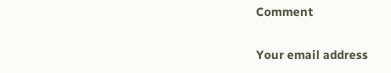Comment

Your email address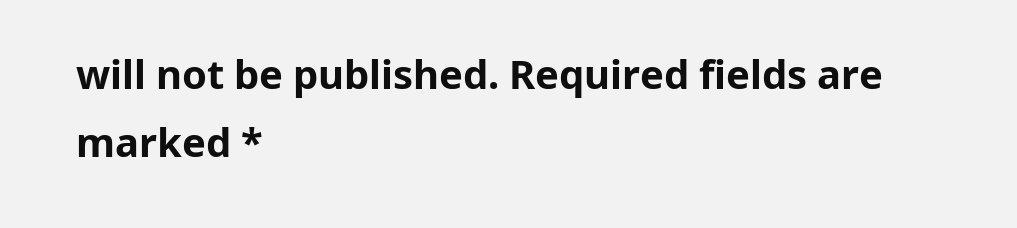will not be published. Required fields are marked *